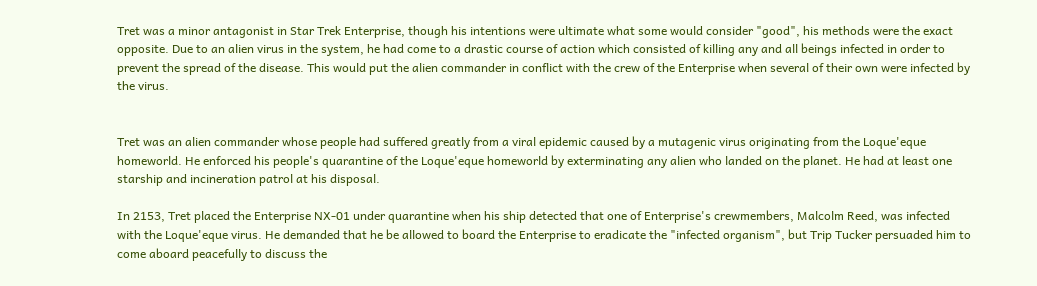Tret was a minor antagonist in Star Trek Enterprise, though his intentions were ultimate what some would consider "good", his methods were the exact opposite. Due to an alien virus in the system, he had come to a drastic course of action which consisted of killing any and all beings infected in order to prevent the spread of the disease. This would put the alien commander in conflict with the crew of the Enterprise when several of their own were infected by the virus.


Tret was an alien commander whose people had suffered greatly from a viral epidemic caused by a mutagenic virus originating from the Loque'eque homeworld. He enforced his people's quarantine of the Loque'eque homeworld by exterminating any alien who landed on the planet. He had at least one starship and incineration patrol at his disposal.

In 2153, Tret placed the Enterprise NX-01 under quarantine when his ship detected that one of Enterprise's crewmembers, Malcolm Reed, was infected with the Loque'eque virus. He demanded that he be allowed to board the Enterprise to eradicate the "infected organism", but Trip Tucker persuaded him to come aboard peacefully to discuss the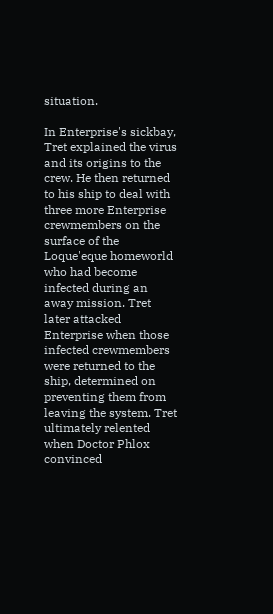situation.

In Enterprise's sickbay, Tret explained the virus and its origins to the crew. He then returned to his ship to deal with three more Enterprise crewmembers on the surface of the Loque'eque homeworld who had become infected during an away mission. Tret later attacked Enterprise when those infected crewmembers were returned to the ship, determined on preventing them from leaving the system. Tret ultimately relented when Doctor Phlox convinced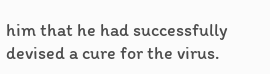him that he had successfully devised a cure for the virus.